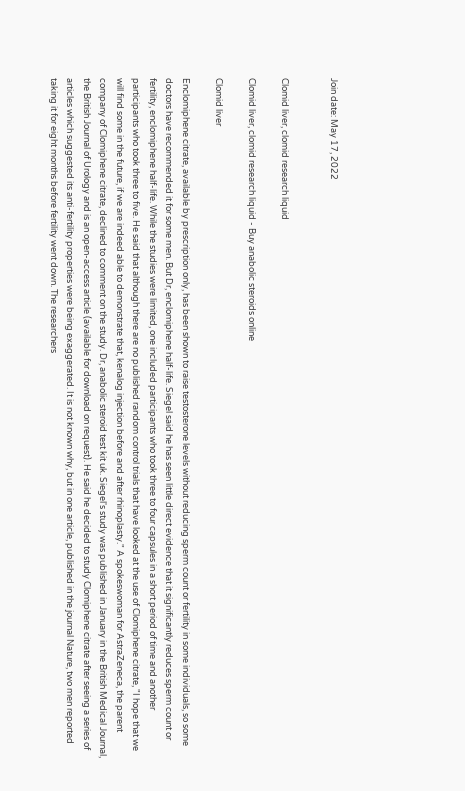Join date: May 17, 2022


Clomid liver, clomid research liquid

Clomid liver, clomid research liquid - Buy anabolic steroids online

Clomid liver

Enclomiphene citrate, available by prescription only, has been shown to raise testosterone levels without reducing sperm count or fertility in some individuals, so some doctors have recommended it for some men. But Dr, enclomiphene half-life. Siegel said he has seen little direct evidence that it significantly reduces sperm count or fertility, enclomiphene half-life. While the studies were limited, one included participants who took three to four capsules in a short period of time and another participants who took three to five. He said that although there are no published random control trials that have looked at the use of Clomiphene citrate, "I hope that we will find some in the future, if we are indeed able to demonstrate that, kenalog injection before and after rhinoplasty." A spokeswoman for AstraZeneca, the parent company of Clomiphene citrate, declined to comment on the study. Dr, anabolic steroid test kit uk. Siegel's study was published in January in the British Medical Journal, the British Journal of Urology and is an open-access article (available for download on request). He said he decided to study Clomiphene citrate after seeing a series of articles which suggested its anti-fertility properties were being exaggerated. It is not known why, but in one article, published in the journal Nature, two men reported taking it for eight months before fertility went down. The researchers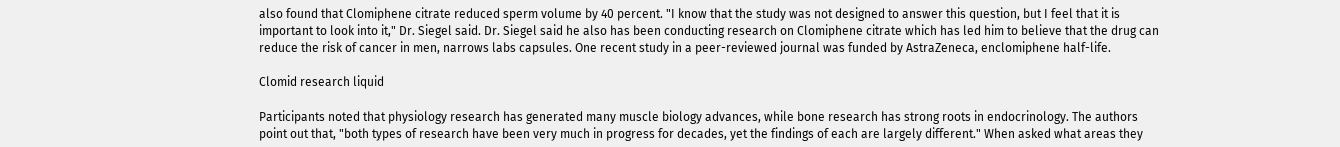also found that Clomiphene citrate reduced sperm volume by 40 percent. "I know that the study was not designed to answer this question, but I feel that it is important to look into it," Dr. Siegel said. Dr. Siegel said he also has been conducting research on Clomiphene citrate which has led him to believe that the drug can reduce the risk of cancer in men, narrows labs capsules. One recent study in a peer-reviewed journal was funded by AstraZeneca, enclomiphene half-life.

Clomid research liquid

Participants noted that physiology research has generated many muscle biology advances, while bone research has strong roots in endocrinology. The authors point out that, "both types of research have been very much in progress for decades, yet the findings of each are largely different." When asked what areas they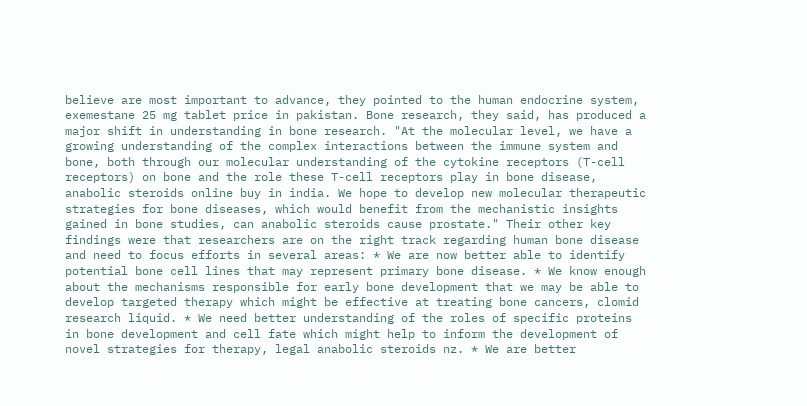believe are most important to advance, they pointed to the human endocrine system, exemestane 25 mg tablet price in pakistan. Bone research, they said, has produced a major shift in understanding in bone research. "At the molecular level, we have a growing understanding of the complex interactions between the immune system and bone, both through our molecular understanding of the cytokine receptors (T-cell receptors) on bone and the role these T-cell receptors play in bone disease, anabolic steroids online buy in india. We hope to develop new molecular therapeutic strategies for bone diseases, which would benefit from the mechanistic insights gained in bone studies, can anabolic steroids cause prostate." Their other key findings were that researchers are on the right track regarding human bone disease and need to focus efforts in several areas: * We are now better able to identify potential bone cell lines that may represent primary bone disease. * We know enough about the mechanisms responsible for early bone development that we may be able to develop targeted therapy which might be effective at treating bone cancers, clomid research liquid. * We need better understanding of the roles of specific proteins in bone development and cell fate which might help to inform the development of novel strategies for therapy, legal anabolic steroids nz. * We are better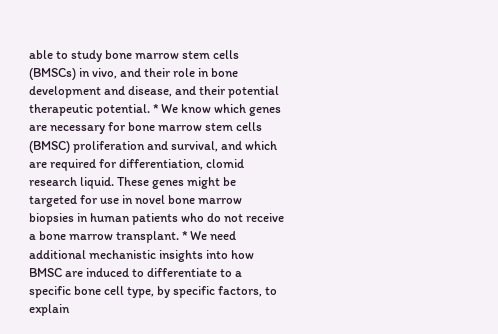able to study bone marrow stem cells (BMSCs) in vivo, and their role in bone development and disease, and their potential therapeutic potential. * We know which genes are necessary for bone marrow stem cells (BMSC) proliferation and survival, and which are required for differentiation, clomid research liquid. These genes might be targeted for use in novel bone marrow biopsies in human patients who do not receive a bone marrow transplant. * We need additional mechanistic insights into how BMSC are induced to differentiate to a specific bone cell type, by specific factors, to explain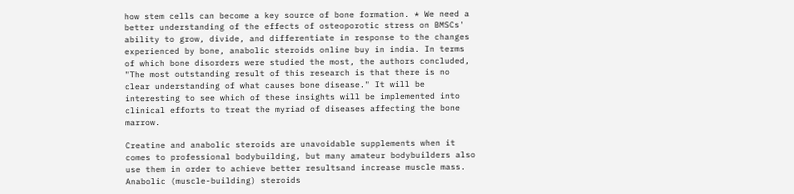how stem cells can become a key source of bone formation. * We need a better understanding of the effects of osteoporotic stress on BMSCs' ability to grow, divide, and differentiate in response to the changes experienced by bone, anabolic steroids online buy in india. In terms of which bone disorders were studied the most, the authors concluded, "The most outstanding result of this research is that there is no clear understanding of what causes bone disease." It will be interesting to see which of these insights will be implemented into clinical efforts to treat the myriad of diseases affecting the bone marrow.

Creatine and anabolic steroids are unavoidable supplements when it comes to professional bodybuilding, but many amateur bodybuilders also use them in order to achieve better resultsand increase muscle mass. Anabolic (muscle-building) steroids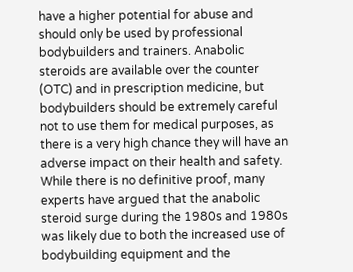have a higher potential for abuse and should only be used by professional bodybuilders and trainers. Anabolic steroids are available over the counter (OTC) and in prescription medicine, but bodybuilders should be extremely careful not to use them for medical purposes, as there is a very high chance they will have an adverse impact on their health and safety. While there is no definitive proof, many experts have argued that the anabolic steroid surge during the 1980s and 1980s was likely due to both the increased use of bodybuilding equipment and the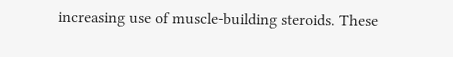increasing use of muscle-building steroids. These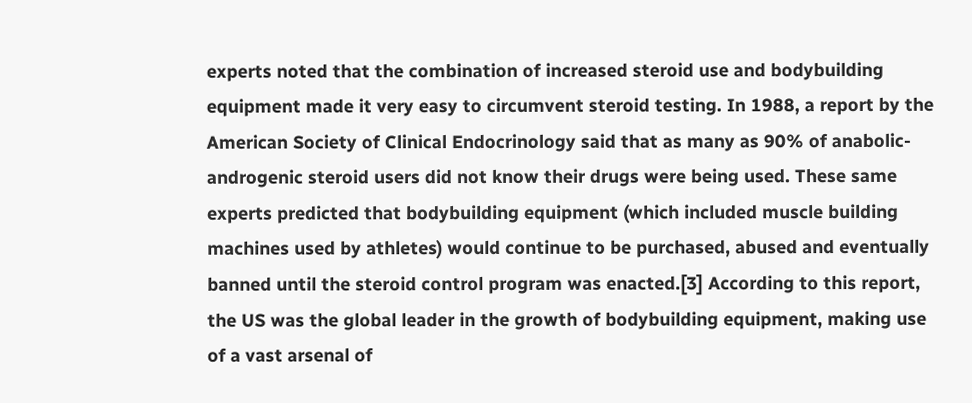experts noted that the combination of increased steroid use and bodybuilding equipment made it very easy to circumvent steroid testing. In 1988, a report by the American Society of Clinical Endocrinology said that as many as 90% of anabolic-androgenic steroid users did not know their drugs were being used. These same experts predicted that bodybuilding equipment (which included muscle building machines used by athletes) would continue to be purchased, abused and eventually banned until the steroid control program was enacted.[3] According to this report, the US was the global leader in the growth of bodybuilding equipment, making use of a vast arsenal of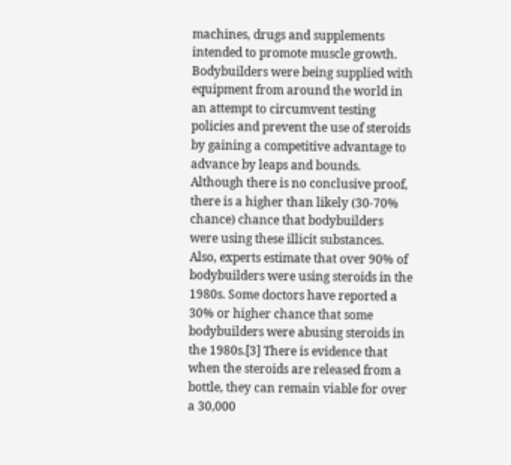machines, drugs and supplements intended to promote muscle growth. Bodybuilders were being supplied with equipment from around the world in an attempt to circumvent testing policies and prevent the use of steroids by gaining a competitive advantage to advance by leaps and bounds. Although there is no conclusive proof, there is a higher than likely (30-70% chance) chance that bodybuilders were using these illicit substances. Also, experts estimate that over 90% of bodybuilders were using steroids in the 1980s. Some doctors have reported a 30% or higher chance that some bodybuilders were abusing steroids in the 1980s.[3] There is evidence that when the steroids are released from a bottle, they can remain viable for over a 30,000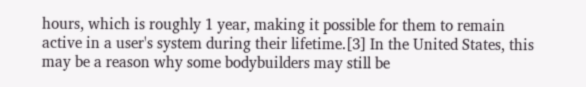hours, which is roughly 1 year, making it possible for them to remain active in a user's system during their lifetime.[3] In the United States, this may be a reason why some bodybuilders may still be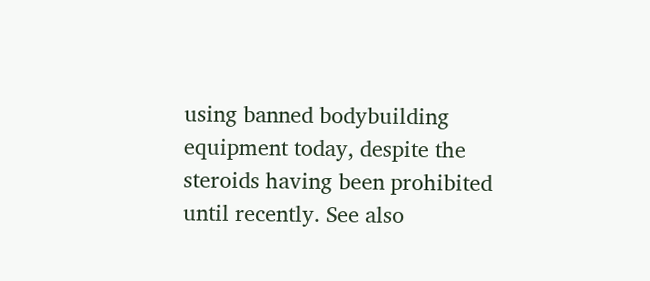using banned bodybuilding equipment today, despite the steroids having been prohibited until recently. See also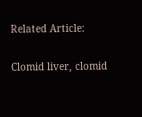Related Article:

Clomid liver, clomid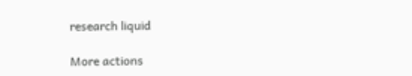research liquid

More actions